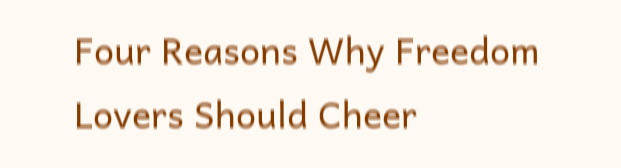Four Reasons Why Freedom Lovers Should Cheer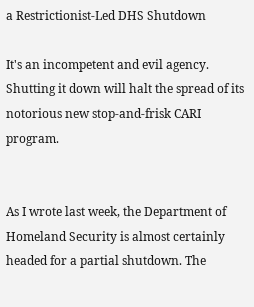a Restrictionist-Led DHS Shutdown

It's an incompetent and evil agency. Shutting it down will halt the spread of its notorious new stop-and-frisk CARI program.


As I wrote last week, the Department of Homeland Security is almost certainly headed for a partial shutdown. The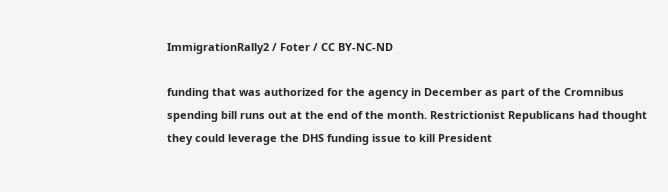ImmigrationRally2 / Foter / CC BY-NC-ND

funding that was authorized for the agency in December as part of the Cromnibus spending bill runs out at the end of the month. Restrictionist Republicans had thought they could leverage the DHS funding issue to kill President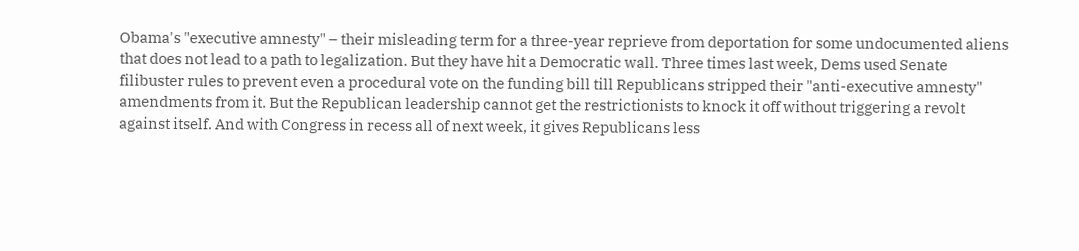Obama's "executive amnesty" – their misleading term for a three-year reprieve from deportation for some undocumented aliens that does not lead to a path to legalization. But they have hit a Democratic wall. Three times last week, Dems used Senate filibuster rules to prevent even a procedural vote on the funding bill till Republicans stripped their "anti-executive amnesty" amendments from it. But the Republican leadership cannot get the restrictionists to knock it off without triggering a revolt against itself. And with Congress in recess all of next week, it gives Republicans less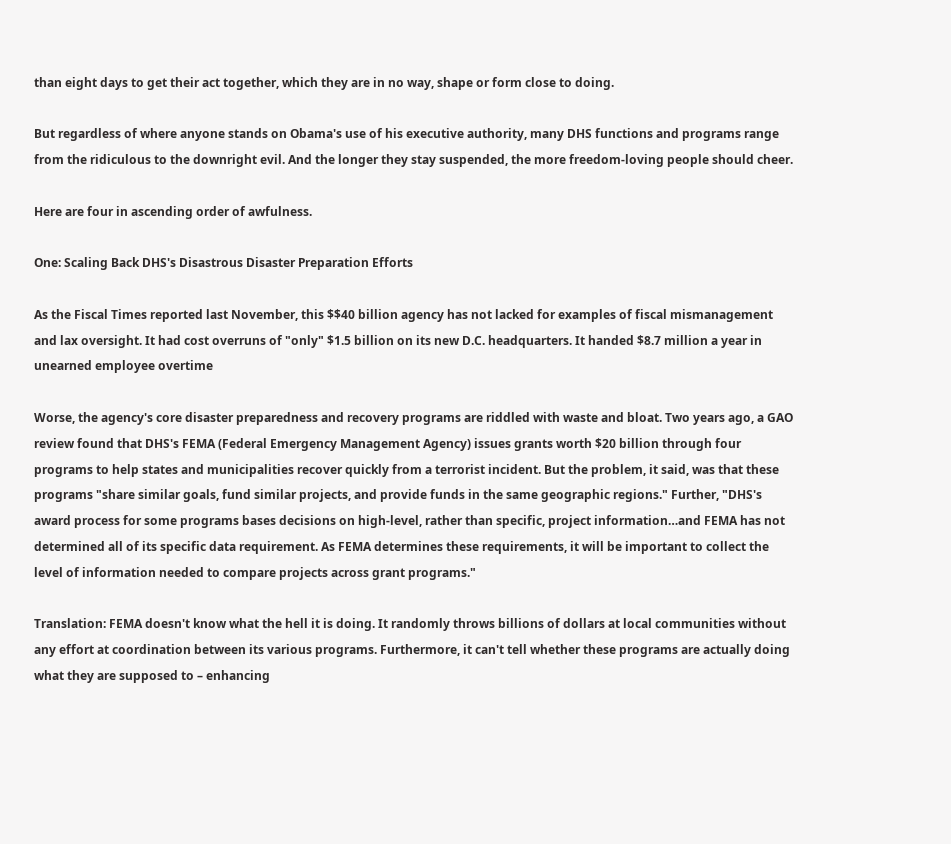than eight days to get their act together, which they are in no way, shape or form close to doing.

But regardless of where anyone stands on Obama's use of his executive authority, many DHS functions and programs range from the ridiculous to the downright evil. And the longer they stay suspended, the more freedom-loving people should cheer.

Here are four in ascending order of awfulness.

One: Scaling Back DHS's Disastrous Disaster Preparation Efforts

As the Fiscal Times reported last November, this $$40 billion agency has not lacked for examples of fiscal mismanagement and lax oversight. It had cost overruns of "only" $1.5 billion on its new D.C. headquarters. It handed $8.7 million a year in unearned employee overtime

Worse, the agency's core disaster preparedness and recovery programs are riddled with waste and bloat. Two years ago, a GAO review found that DHS's FEMA (Federal Emergency Management Agency) issues grants worth $20 billion through four programs to help states and municipalities recover quickly from a terrorist incident. But the problem, it said, was that these programs "share similar goals, fund similar projects, and provide funds in the same geographic regions." Further, "DHS's award process for some programs bases decisions on high-level, rather than specific, project information…and FEMA has not determined all of its specific data requirement. As FEMA determines these requirements, it will be important to collect the level of information needed to compare projects across grant programs."

Translation: FEMA doesn't know what the hell it is doing. It randomly throws billions of dollars at local communities without any effort at coordination between its various programs. Furthermore, it can't tell whether these programs are actually doing what they are supposed to – enhancing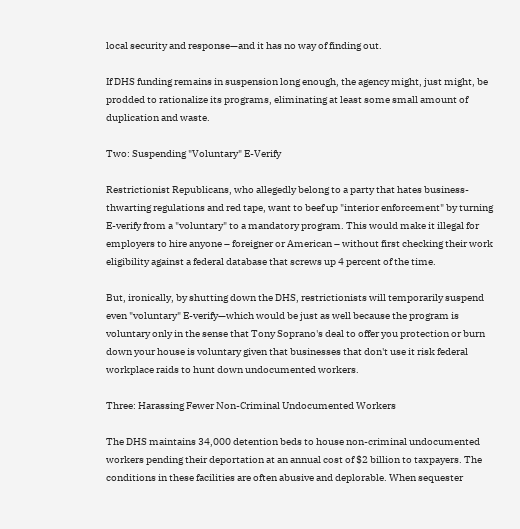local security and response—and it has no way of finding out.

If DHS funding remains in suspension long enough, the agency might, just might, be prodded to rationalize its programs, eliminating at least some small amount of duplication and waste.

Two: Suspending "Voluntary" E-Verify

Restrictionist Republicans, who allegedly belong to a party that hates business-thwarting regulations and red tape, want to beef up "interior enforcement" by turning E-verify from a "voluntary" to a mandatory program. This would make it illegal for employers to hire anyone – foreigner or American – without first checking their work eligibility against a federal database that screws up 4 percent of the time.

But, ironically, by shutting down the DHS, restrictionists will temporarily suspend even "voluntary" E-verify—which would be just as well because the program is voluntary only in the sense that Tony Soprano's deal to offer you protection or burn down your house is voluntary given that businesses that don't use it risk federal workplace raids to hunt down undocumented workers.

Three: Harassing Fewer Non-Criminal Undocumented Workers

The DHS maintains 34,000 detention beds to house non-criminal undocumented workers pending their deportation at an annual cost of $2 billion to taxpayers. The conditions in these facilities are often abusive and deplorable. When sequester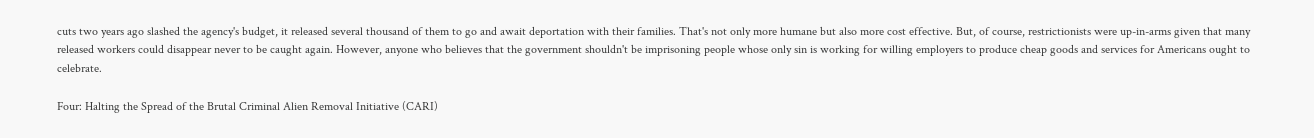cuts two years ago slashed the agency's budget, it released several thousand of them to go and await deportation with their families. That's not only more humane but also more cost effective. But, of course, restrictionists were up-in-arms given that many released workers could disappear never to be caught again. However, anyone who believes that the government shouldn't be imprisoning people whose only sin is working for willing employers to produce cheap goods and services for Americans ought to celebrate.

Four: Halting the Spread of the Brutal Criminal Alien Removal Initiative (CARI)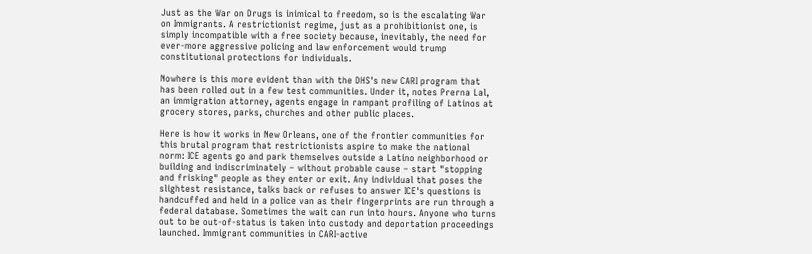Just as the War on Drugs is inimical to freedom, so is the escalating War on Immigrants. A restrictionist regime, just as a prohibitionist one, is simply incompatible with a free society because, inevitably, the need for ever-more aggressive policing and law enforcement would trump constitutional protections for individuals.

Nowhere is this more evident than with the DHS's new CARI program that has been rolled out in a few test communities. Under it, notes Prerna Lal, an immigration attorney, agents engage in rampant profiling of Latinos at grocery stores, parks, churches and other public places.

Here is how it works in New Orleans, one of the frontier communities for this brutal program that restrictionists aspire to make the national norm: ICE agents go and park themselves outside a Latino neighborhood or building and indiscriminately – without probable cause – start "stopping and frisking" people as they enter or exit. Any individual that poses the slightest resistance, talks back or refuses to answer ICE's questions is handcuffed and held in a police van as their fingerprints are run through a federal database. Sometimes the wait can run into hours. Anyone who turns out to be out-of-status is taken into custody and deportation proceedings launched. Immigrant communities in CARI-active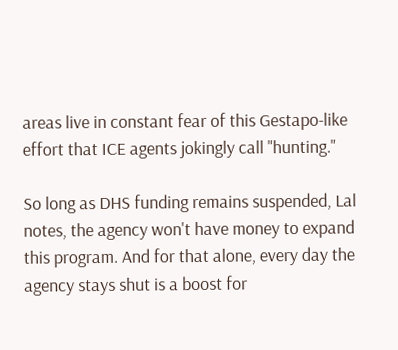areas live in constant fear of this Gestapo-like effort that ICE agents jokingly call "hunting."

So long as DHS funding remains suspended, Lal notes, the agency won't have money to expand this program. And for that alone, every day the agency stays shut is a boost for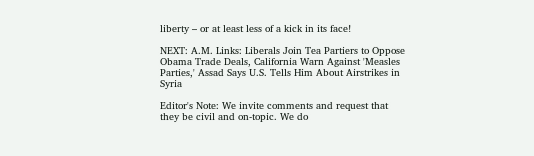liberty – or at least less of a kick in its face!

NEXT: A.M. Links: Liberals Join Tea Partiers to Oppose Obama Trade Deals, California Warn Against 'Measles Parties,' Assad Says U.S. Tells Him About Airstrikes in Syria

Editor's Note: We invite comments and request that they be civil and on-topic. We do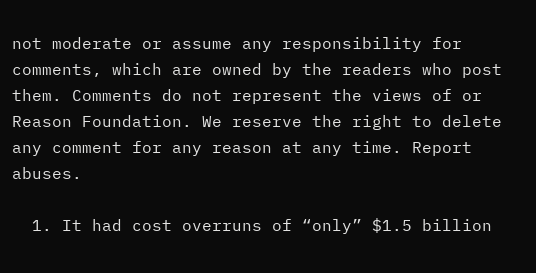not moderate or assume any responsibility for comments, which are owned by the readers who post them. Comments do not represent the views of or Reason Foundation. We reserve the right to delete any comment for any reason at any time. Report abuses.

  1. It had cost overruns of “only” $1.5 billion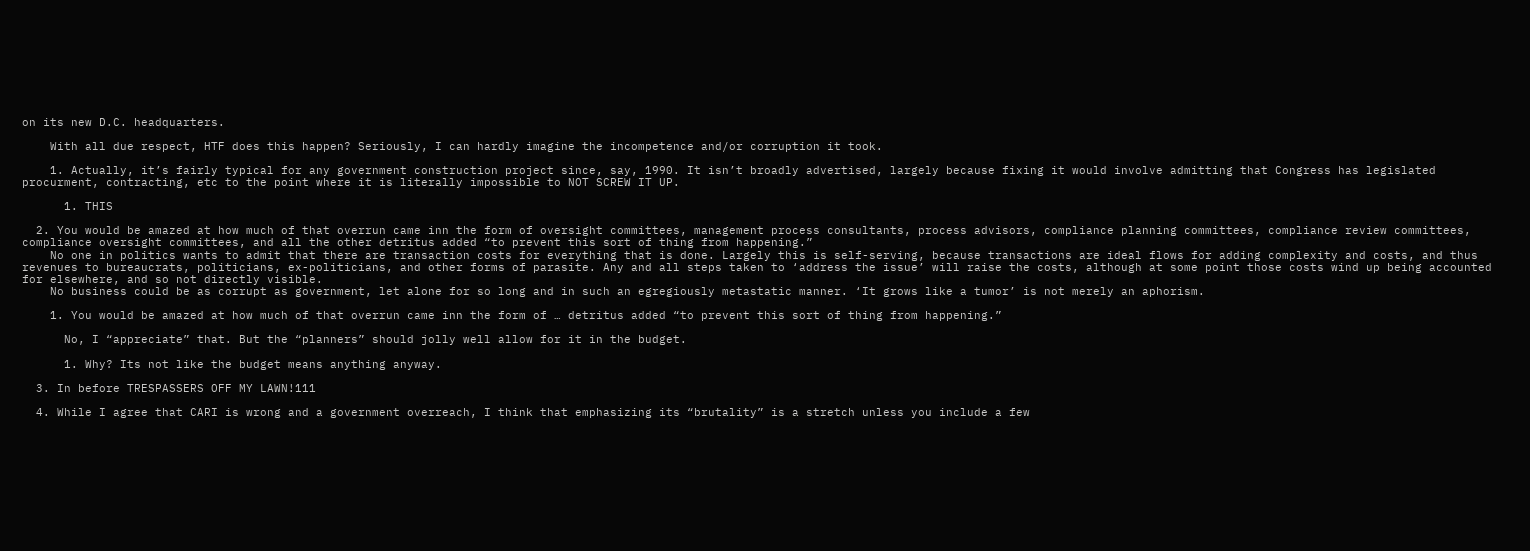on its new D.C. headquarters.

    With all due respect, HTF does this happen? Seriously, I can hardly imagine the incompetence and/or corruption it took.

    1. Actually, it’s fairly typical for any government construction project since, say, 1990. It isn’t broadly advertised, largely because fixing it would involve admitting that Congress has legislated procurment, contracting, etc to the point where it is literally impossible to NOT SCREW IT UP.

      1. THIS

  2. You would be amazed at how much of that overrun came inn the form of oversight committees, management process consultants, process advisors, compliance planning committees, compliance review committees, compliance oversight committees, and all the other detritus added “to prevent this sort of thing from happening.”
    No one in politics wants to admit that there are transaction costs for everything that is done. Largely this is self-serving, because transactions are ideal flows for adding complexity and costs, and thus revenues to bureaucrats, politicians, ex-politicians, and other forms of parasite. Any and all steps taken to ‘address the issue’ will raise the costs, although at some point those costs wind up being accounted for elsewhere, and so not directly visible.
    No business could be as corrupt as government, let alone for so long and in such an egregiously metastatic manner. ‘It grows like a tumor’ is not merely an aphorism.

    1. You would be amazed at how much of that overrun came inn the form of … detritus added “to prevent this sort of thing from happening.”

      No, I “appreciate” that. But the “planners” should jolly well allow for it in the budget.

      1. Why? Its not like the budget means anything anyway.

  3. In before TRESPASSERS OFF MY LAWN!111

  4. While I agree that CARI is wrong and a government overreach, I think that emphasizing its “brutality” is a stretch unless you include a few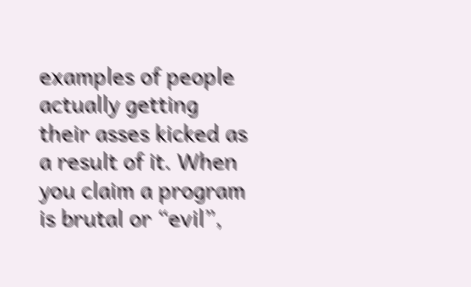examples of people actually getting their asses kicked as a result of it. When you claim a program is brutal or “evil”,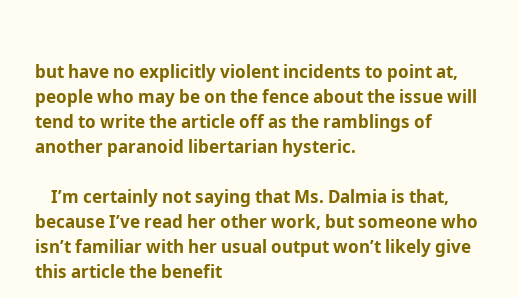but have no explicitly violent incidents to point at, people who may be on the fence about the issue will tend to write the article off as the ramblings of another paranoid libertarian hysteric.

    I’m certainly not saying that Ms. Dalmia is that, because I’ve read her other work, but someone who isn’t familiar with her usual output won’t likely give this article the benefit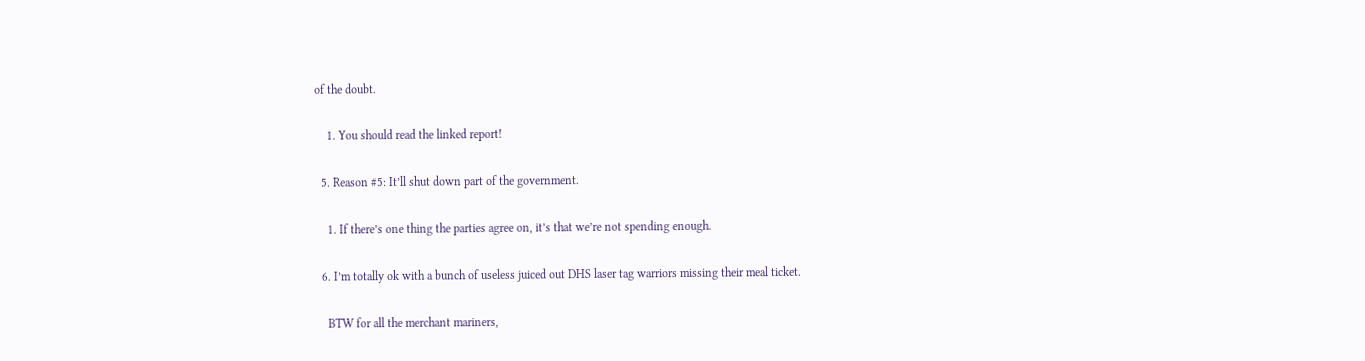of the doubt.

    1. You should read the linked report!

  5. Reason #5: It’ll shut down part of the government.

    1. If there’s one thing the parties agree on, it’s that we’re not spending enough.

  6. I’m totally ok with a bunch of useless juiced out DHS laser tag warriors missing their meal ticket.

    BTW for all the merchant mariners,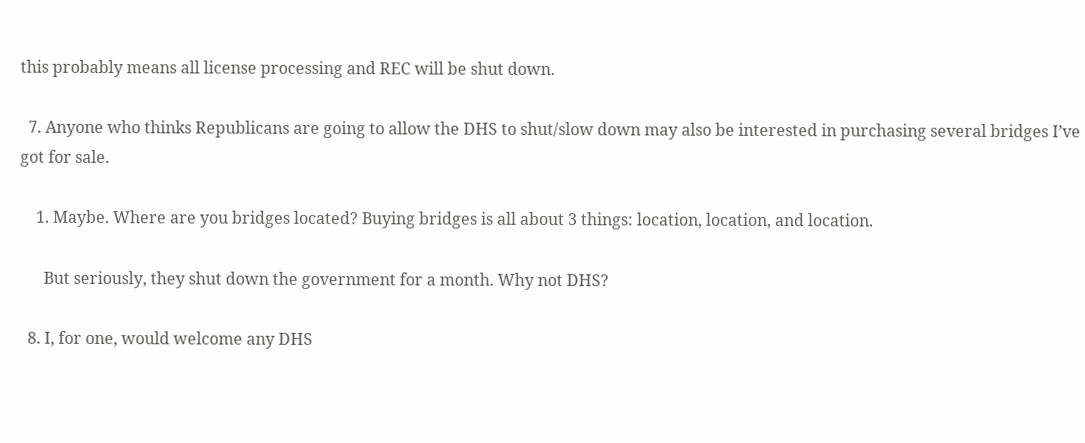this probably means all license processing and REC will be shut down.

  7. Anyone who thinks Republicans are going to allow the DHS to shut/slow down may also be interested in purchasing several bridges I’ve got for sale.

    1. Maybe. Where are you bridges located? Buying bridges is all about 3 things: location, location, and location.

      But seriously, they shut down the government for a month. Why not DHS?

  8. I, for one, would welcome any DHS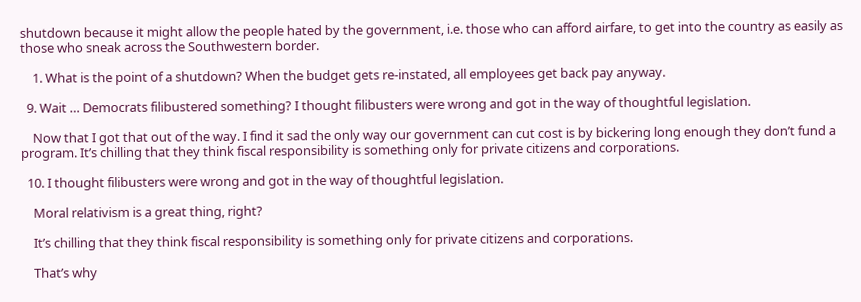shutdown because it might allow the people hated by the government, i.e. those who can afford airfare, to get into the country as easily as those who sneak across the Southwestern border.

    1. What is the point of a shutdown? When the budget gets re-instated, all employees get back pay anyway.

  9. Wait … Democrats filibustered something? I thought filibusters were wrong and got in the way of thoughtful legislation.

    Now that I got that out of the way. I find it sad the only way our government can cut cost is by bickering long enough they don’t fund a program. It’s chilling that they think fiscal responsibility is something only for private citizens and corporations.

  10. I thought filibusters were wrong and got in the way of thoughtful legislation.

    Moral relativism is a great thing, right?

    It’s chilling that they think fiscal responsibility is something only for private citizens and corporations.

    That’s why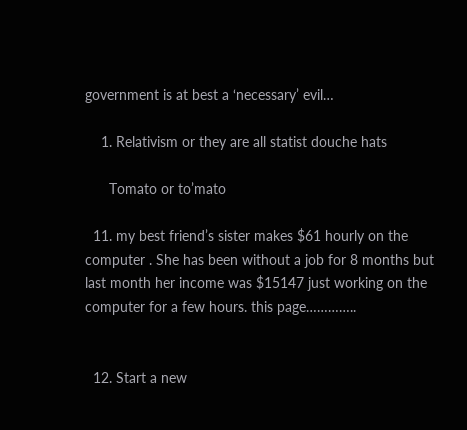government is at best a ‘necessary’ evil…

    1. Relativism or they are all statist douche hats

      Tomato or to’mato

  11. my best friend’s sister makes $61 hourly on the computer . She has been without a job for 8 months but last month her income was $15147 just working on the computer for a few hours. this page…………..


  12. Start a new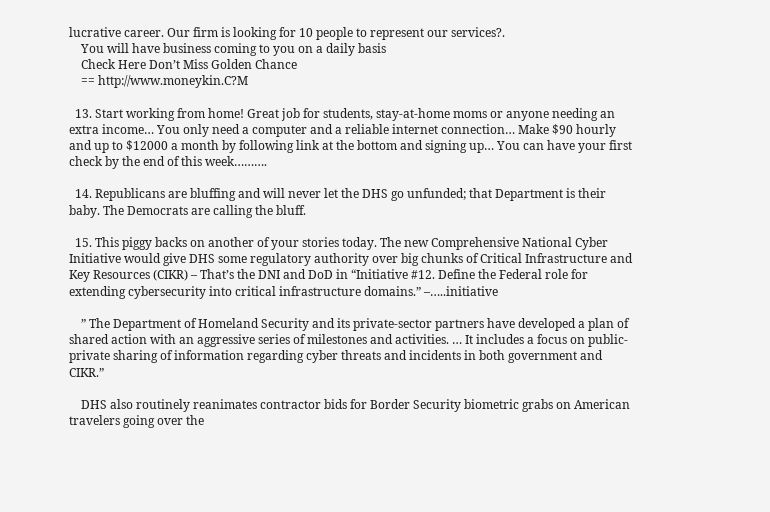lucrative career. Our firm is looking for 10 people to represent our services?.
    You will have business coming to you on a daily basis
    Check Here Don’t Miss Golden Chance
    == http://www.moneykin.C?M

  13. Start working from home! Great job for students, stay-at-home moms or anyone needing an extra income… You only need a computer and a reliable internet connection… Make $90 hourly and up to $12000 a month by following link at the bottom and signing up… You can have your first check by the end of this week……….

  14. Republicans are bluffing and will never let the DHS go unfunded; that Department is their baby. The Democrats are calling the bluff.

  15. This piggy backs on another of your stories today. The new Comprehensive National Cyber Initiative would give DHS some regulatory authority over big chunks of Critical Infrastructure and Key Resources (CIKR) – That’s the DNI and DoD in “Initiative #12. Define the Federal role for extending cybersecurity into critical infrastructure domains.” –…..initiative

    ” The Department of Homeland Security and its private-sector partners have developed a plan of shared action with an aggressive series of milestones and activities. … It includes a focus on public-private sharing of information regarding cyber threats and incidents in both government and CIKR.”

    DHS also routinely reanimates contractor bids for Border Security biometric grabs on American travelers going over the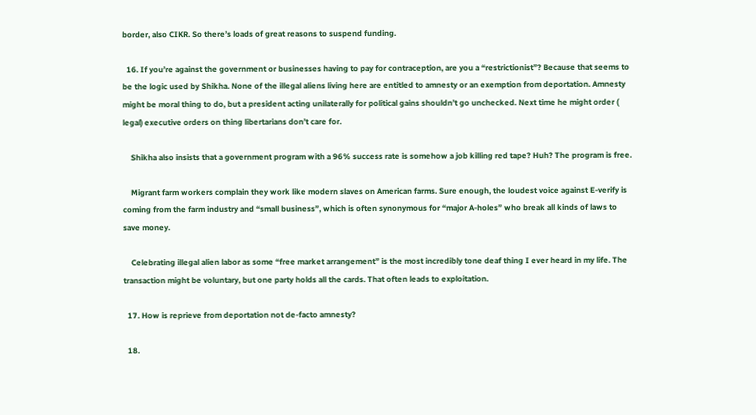border, also CIKR. So there’s loads of great reasons to suspend funding.

  16. If you’re against the government or businesses having to pay for contraception, are you a “restrictionist”? Because that seems to be the logic used by Shikha. None of the illegal aliens living here are entitled to amnesty or an exemption from deportation. Amnesty might be moral thing to do, but a president acting unilaterally for political gains shouldn’t go unchecked. Next time he might order ( legal) executive orders on thing libertarians don’t care for.

    Shikha also insists that a government program with a 96% success rate is somehow a job killing red tape? Huh? The program is free.

    Migrant farm workers complain they work like modern slaves on American farms. Sure enough, the loudest voice against E-verify is coming from the farm industry and “small business”, which is often synonymous for “major A-holes” who break all kinds of laws to save money.

    Celebrating illegal alien labor as some “free market arrangement” is the most incredibly tone deaf thing I ever heard in my life. The transaction might be voluntary, but one party holds all the cards. That often leads to exploitation.

  17. How is reprieve from deportation not de-facto amnesty?

  18.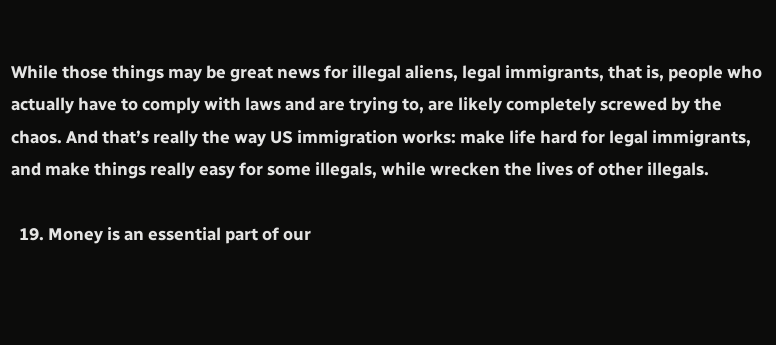While those things may be great news for illegal aliens, legal immigrants, that is, people who actually have to comply with laws and are trying to, are likely completely screwed by the chaos. And that’s really the way US immigration works: make life hard for legal immigrants, and make things really easy for some illegals, while wrecken the lives of other illegals.

  19. Money is an essential part of our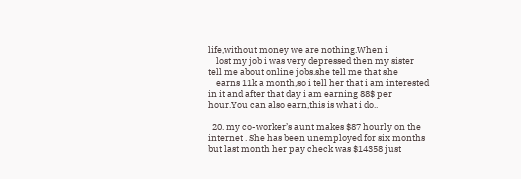life,without money we are nothing.When i
    lost my job i was very depressed then my sister tell me about online jobs.she tell me that she
    earns 11k a month,so i tell her that i am interested in it and after that day i am earning 88$ per hour.You can also earn,this is what i do..

  20. my co-worker’s aunt makes $87 hourly on the internet . She has been unemployed for six months but last month her pay check was $14358 just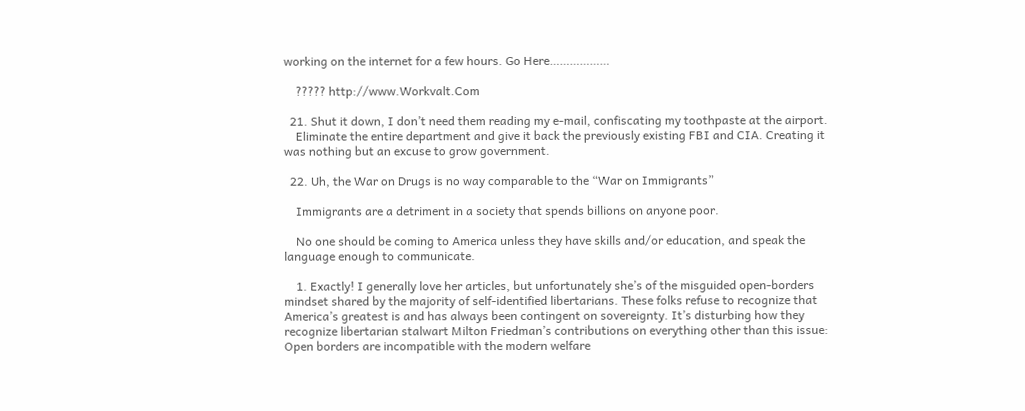working on the internet for a few hours. Go Here………………

    ????? http://www.Workvalt.Com

  21. Shut it down, I don’t need them reading my e-mail, confiscating my toothpaste at the airport.
    Eliminate the entire department and give it back the previously existing FBI and CIA. Creating it was nothing but an excuse to grow government.

  22. Uh, the War on Drugs is no way comparable to the “War on Immigrants”

    Immigrants are a detriment in a society that spends billions on anyone poor.

    No one should be coming to America unless they have skills and/or education, and speak the language enough to communicate.

    1. Exactly! I generally love her articles, but unfortunately she’s of the misguided open-borders mindset shared by the majority of self-identified libertarians. These folks refuse to recognize that America’s greatest is and has always been contingent on sovereignty. It’s disturbing how they recognize libertarian stalwart Milton Friedman’s contributions on everything other than this issue: Open borders are incompatible with the modern welfare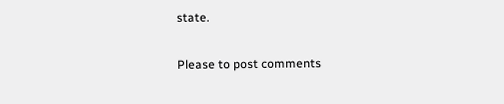state.

Please to post comments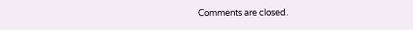Comments are closed.